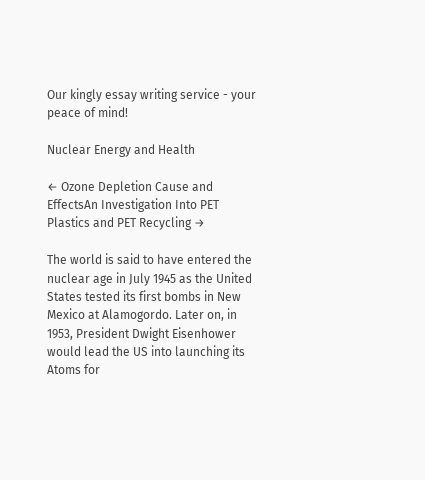Our kingly essay writing service - your peace of mind!

Nuclear Energy and Health

← Ozone Depletion Cause and EffectsAn Investigation Into PET Plastics and PET Recycling →

The world is said to have entered the nuclear age in July 1945 as the United States tested its first bombs in New Mexico at Alamogordo. Later on, in 1953, President Dwight Eisenhower would lead the US into launching its Atoms for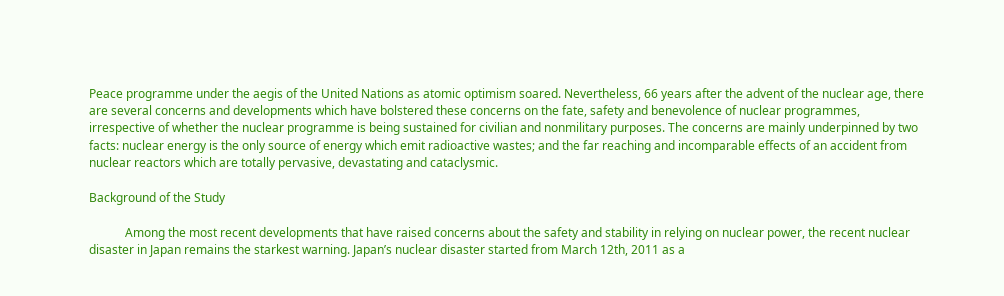Peace programme under the aegis of the United Nations as atomic optimism soared. Nevertheless, 66 years after the advent of the nuclear age, there are several concerns and developments which have bolstered these concerns on the fate, safety and benevolence of nuclear programmes, irrespective of whether the nuclear programme is being sustained for civilian and nonmilitary purposes. The concerns are mainly underpinned by two facts: nuclear energy is the only source of energy which emit radioactive wastes; and the far reaching and incomparable effects of an accident from nuclear reactors which are totally pervasive, devastating and cataclysmic.

Background of the Study

            Among the most recent developments that have raised concerns about the safety and stability in relying on nuclear power, the recent nuclear disaster in Japan remains the starkest warning. Japan’s nuclear disaster started from March 12th, 2011 as a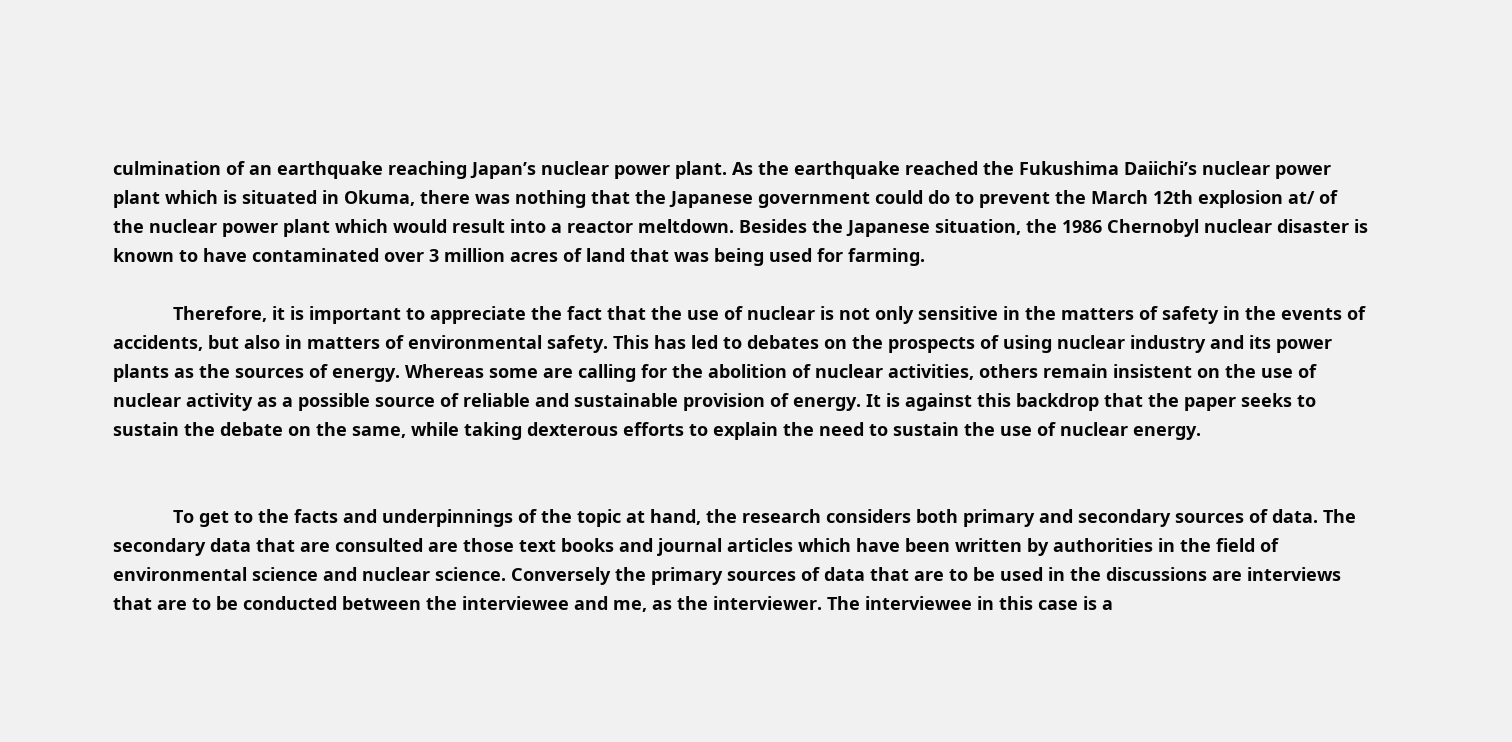culmination of an earthquake reaching Japan’s nuclear power plant. As the earthquake reached the Fukushima Daiichi’s nuclear power plant which is situated in Okuma, there was nothing that the Japanese government could do to prevent the March 12th explosion at/ of the nuclear power plant which would result into a reactor meltdown. Besides the Japanese situation, the 1986 Chernobyl nuclear disaster is known to have contaminated over 3 million acres of land that was being used for farming.

            Therefore, it is important to appreciate the fact that the use of nuclear is not only sensitive in the matters of safety in the events of accidents, but also in matters of environmental safety. This has led to debates on the prospects of using nuclear industry and its power plants as the sources of energy. Whereas some are calling for the abolition of nuclear activities, others remain insistent on the use of nuclear activity as a possible source of reliable and sustainable provision of energy. It is against this backdrop that the paper seeks to sustain the debate on the same, while taking dexterous efforts to explain the need to sustain the use of nuclear energy.


            To get to the facts and underpinnings of the topic at hand, the research considers both primary and secondary sources of data. The secondary data that are consulted are those text books and journal articles which have been written by authorities in the field of environmental science and nuclear science. Conversely the primary sources of data that are to be used in the discussions are interviews that are to be conducted between the interviewee and me, as the interviewer. The interviewee in this case is a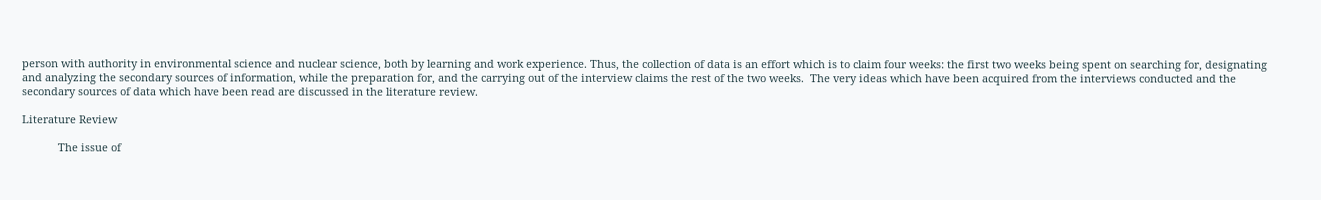person with authority in environmental science and nuclear science, both by learning and work experience. Thus, the collection of data is an effort which is to claim four weeks: the first two weeks being spent on searching for, designating and analyzing the secondary sources of information, while the preparation for, and the carrying out of the interview claims the rest of the two weeks.  The very ideas which have been acquired from the interviews conducted and the secondary sources of data which have been read are discussed in the literature review.

Literature Review

            The issue of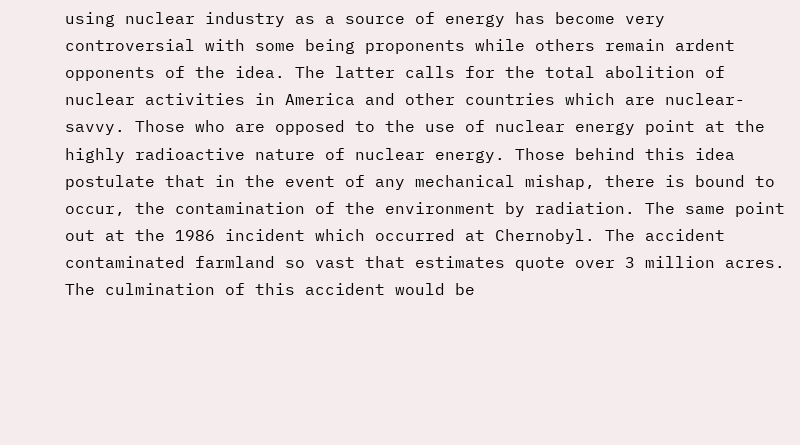using nuclear industry as a source of energy has become very controversial with some being proponents while others remain ardent opponents of the idea. The latter calls for the total abolition of nuclear activities in America and other countries which are nuclear-savvy. Those who are opposed to the use of nuclear energy point at the highly radioactive nature of nuclear energy. Those behind this idea postulate that in the event of any mechanical mishap, there is bound to occur, the contamination of the environment by radiation. The same point out at the 1986 incident which occurred at Chernobyl. The accident contaminated farmland so vast that estimates quote over 3 million acres. The culmination of this accident would be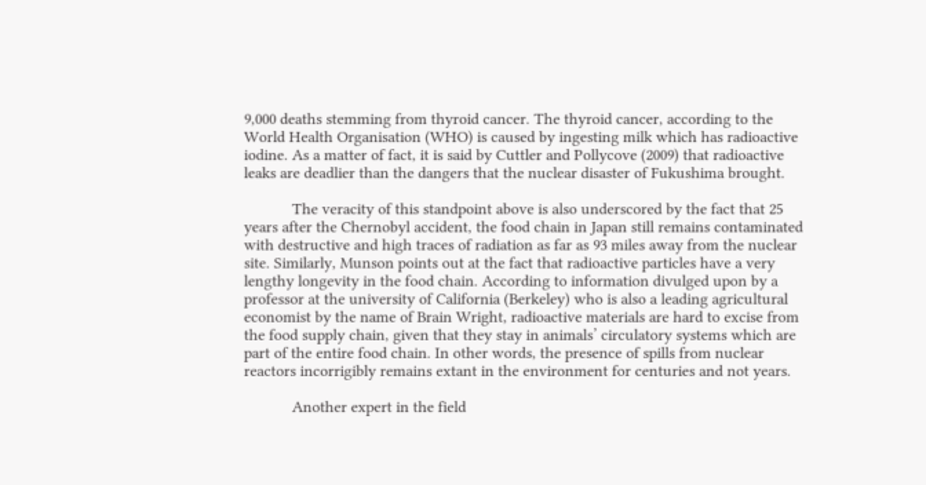9,000 deaths stemming from thyroid cancer. The thyroid cancer, according to the World Health Organisation (WHO) is caused by ingesting milk which has radioactive iodine. As a matter of fact, it is said by Cuttler and Pollycove (2009) that radioactive leaks are deadlier than the dangers that the nuclear disaster of Fukushima brought.

            The veracity of this standpoint above is also underscored by the fact that 25 years after the Chernobyl accident, the food chain in Japan still remains contaminated with destructive and high traces of radiation as far as 93 miles away from the nuclear site. Similarly, Munson points out at the fact that radioactive particles have a very lengthy longevity in the food chain. According to information divulged upon by a professor at the university of California (Berkeley) who is also a leading agricultural economist by the name of Brain Wright, radioactive materials are hard to excise from the food supply chain, given that they stay in animals’ circulatory systems which are part of the entire food chain. In other words, the presence of spills from nuclear reactors incorrigibly remains extant in the environment for centuries and not years.

            Another expert in the field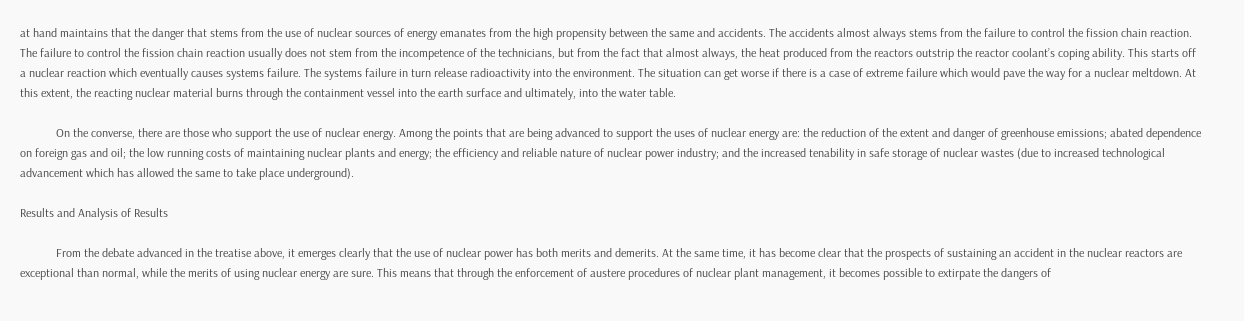at hand maintains that the danger that stems from the use of nuclear sources of energy emanates from the high propensity between the same and accidents. The accidents almost always stems from the failure to control the fission chain reaction. The failure to control the fission chain reaction usually does not stem from the incompetence of the technicians, but from the fact that almost always, the heat produced from the reactors outstrip the reactor coolant’s coping ability. This starts off a nuclear reaction which eventually causes systems failure. The systems failure in turn release radioactivity into the environment. The situation can get worse if there is a case of extreme failure which would pave the way for a nuclear meltdown. At this extent, the reacting nuclear material burns through the containment vessel into the earth surface and ultimately, into the water table.

            On the converse, there are those who support the use of nuclear energy. Among the points that are being advanced to support the uses of nuclear energy are: the reduction of the extent and danger of greenhouse emissions; abated dependence on foreign gas and oil; the low running costs of maintaining nuclear plants and energy; the efficiency and reliable nature of nuclear power industry; and the increased tenability in safe storage of nuclear wastes (due to increased technological advancement which has allowed the same to take place underground).

Results and Analysis of Results

            From the debate advanced in the treatise above, it emerges clearly that the use of nuclear power has both merits and demerits. At the same time, it has become clear that the prospects of sustaining an accident in the nuclear reactors are exceptional than normal, while the merits of using nuclear energy are sure. This means that through the enforcement of austere procedures of nuclear plant management, it becomes possible to extirpate the dangers of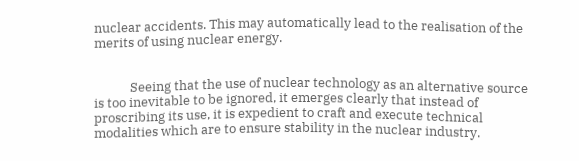nuclear accidents. This may automatically lead to the realisation of the merits of using nuclear energy.


            Seeing that the use of nuclear technology as an alternative source is too inevitable to be ignored, it emerges clearly that instead of proscribing its use, it is expedient to craft and execute technical modalities which are to ensure stability in the nuclear industry.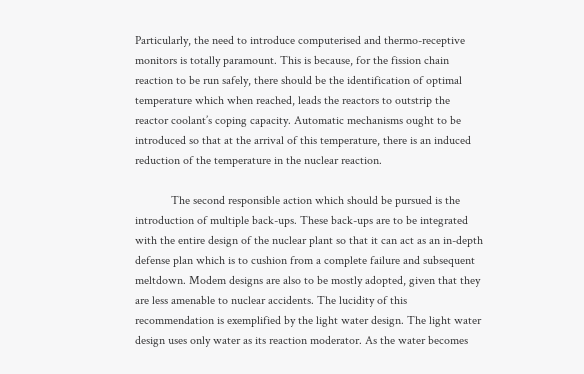Particularly, the need to introduce computerised and thermo-receptive monitors is totally paramount. This is because, for the fission chain reaction to be run safely, there should be the identification of optimal temperature which when reached, leads the reactors to outstrip the reactor coolant’s coping capacity. Automatic mechanisms ought to be introduced so that at the arrival of this temperature, there is an induced reduction of the temperature in the nuclear reaction.

            The second responsible action which should be pursued is the introduction of multiple back-ups. These back-ups are to be integrated with the entire design of the nuclear plant so that it can act as an in-depth defense plan which is to cushion from a complete failure and subsequent meltdown. Modem designs are also to be mostly adopted, given that they are less amenable to nuclear accidents. The lucidity of this recommendation is exemplified by the light water design. The light water design uses only water as its reaction moderator. As the water becomes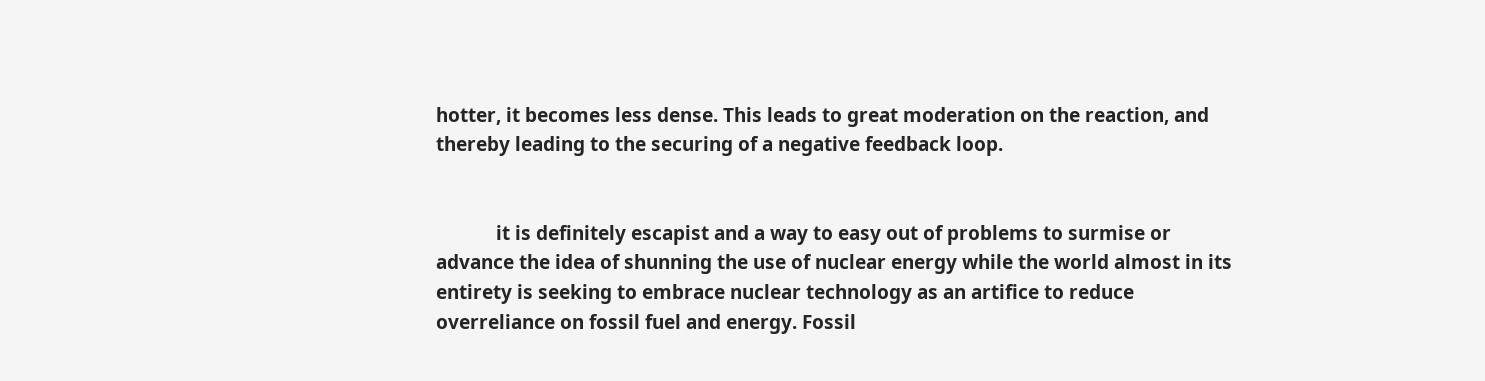hotter, it becomes less dense. This leads to great moderation on the reaction, and thereby leading to the securing of a negative feedback loop.


            it is definitely escapist and a way to easy out of problems to surmise or advance the idea of shunning the use of nuclear energy while the world almost in its entirety is seeking to embrace nuclear technology as an artifice to reduce overreliance on fossil fuel and energy. Fossil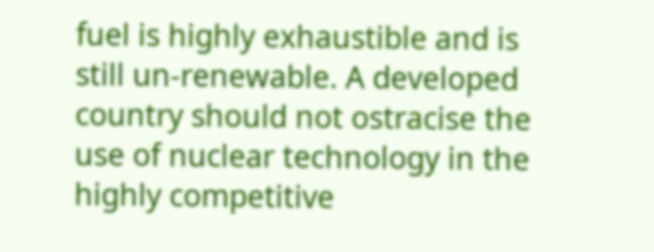fuel is highly exhaustible and is still un-renewable. A developed country should not ostracise the use of nuclear technology in the highly competitive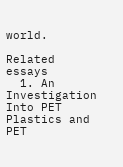world.

Related essays
  1. An Investigation Into PET Plastics and PET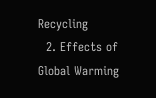Recycling
  2. Effects of Global Warming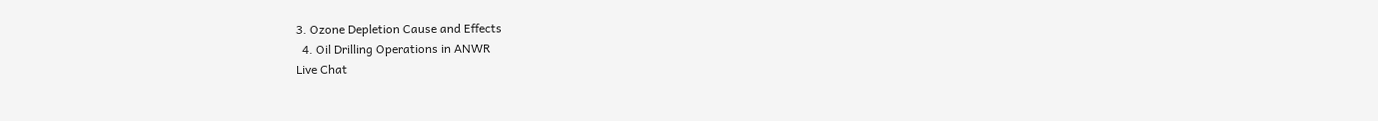3. Ozone Depletion Cause and Effects
  4. Oil Drilling Operations in ANWR
Live Chat